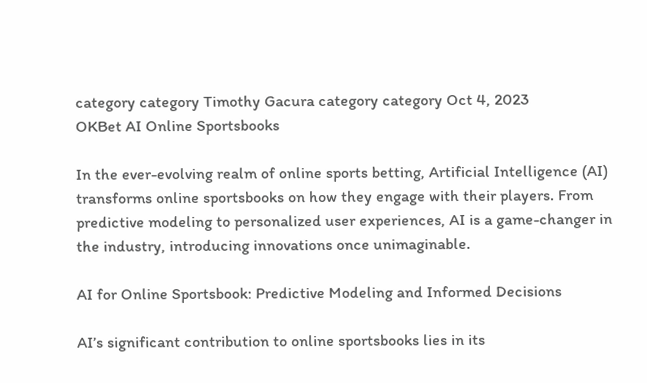category category Timothy Gacura category category Oct 4, 2023
OKBet AI Online Sportsbooks

In the ever-evolving realm of online sports betting, Artificial Intelligence (AI) transforms online sportsbooks on how they engage with their players. From predictive modeling to personalized user experiences, AI is a game-changer in the industry, introducing innovations once unimaginable.

AI for Online Sportsbook: Predictive Modeling and Informed Decisions

AI’s significant contribution to online sportsbooks lies in its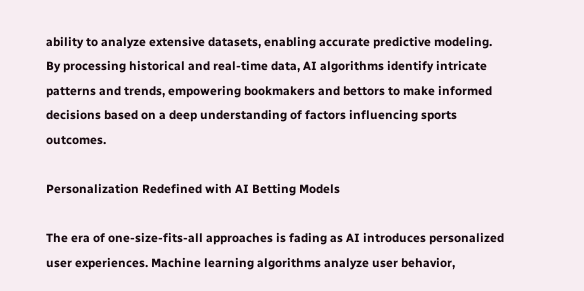ability to analyze extensive datasets, enabling accurate predictive modeling. By processing historical and real-time data, AI algorithms identify intricate patterns and trends, empowering bookmakers and bettors to make informed decisions based on a deep understanding of factors influencing sports outcomes.

Personalization Redefined with AI Betting Models

The era of one-size-fits-all approaches is fading as AI introduces personalized user experiences. Machine learning algorithms analyze user behavior,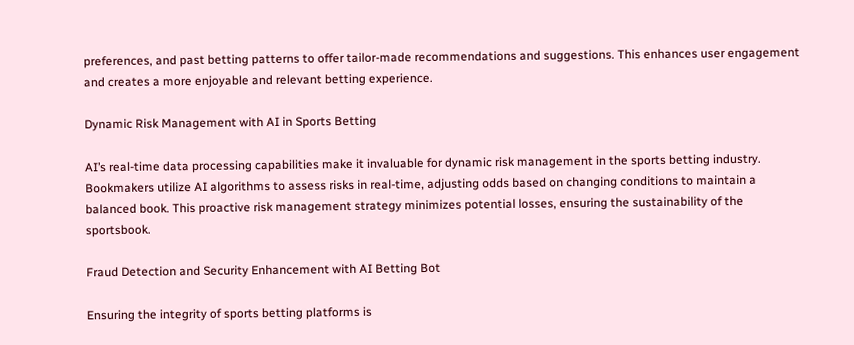preferences, and past betting patterns to offer tailor-made recommendations and suggestions. This enhances user engagement and creates a more enjoyable and relevant betting experience.

Dynamic Risk Management with AI in Sports Betting

AI’s real-time data processing capabilities make it invaluable for dynamic risk management in the sports betting industry. Bookmakers utilize AI algorithms to assess risks in real-time, adjusting odds based on changing conditions to maintain a balanced book. This proactive risk management strategy minimizes potential losses, ensuring the sustainability of the sportsbook.

Fraud Detection and Security Enhancement with AI Betting Bot

Ensuring the integrity of sports betting platforms is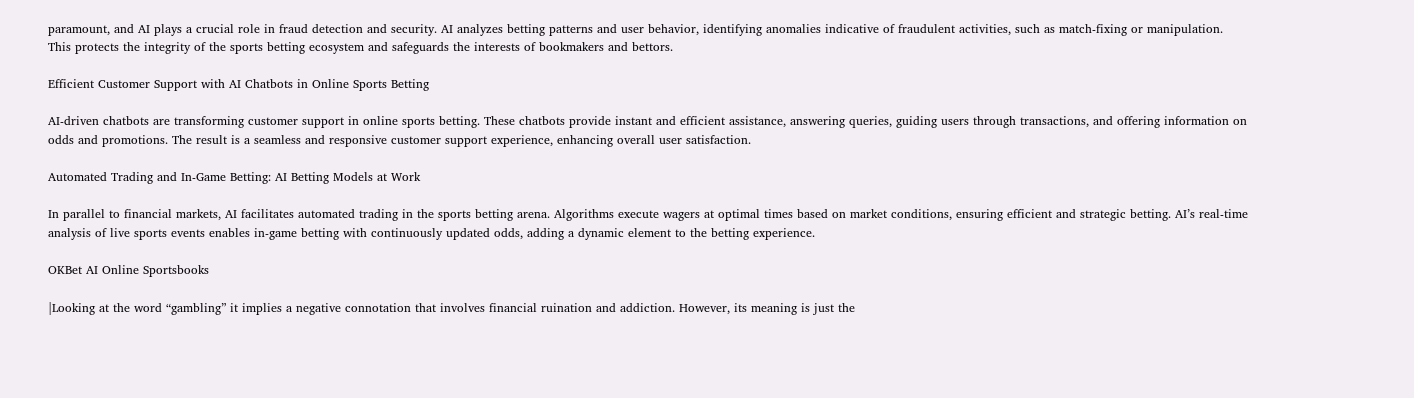paramount, and AI plays a crucial role in fraud detection and security. AI analyzes betting patterns and user behavior, identifying anomalies indicative of fraudulent activities, such as match-fixing or manipulation. This protects the integrity of the sports betting ecosystem and safeguards the interests of bookmakers and bettors.

Efficient Customer Support with AI Chatbots in Online Sports Betting

AI-driven chatbots are transforming customer support in online sports betting. These chatbots provide instant and efficient assistance, answering queries, guiding users through transactions, and offering information on odds and promotions. The result is a seamless and responsive customer support experience, enhancing overall user satisfaction.

Automated Trading and In-Game Betting: AI Betting Models at Work

In parallel to financial markets, AI facilitates automated trading in the sports betting arena. Algorithms execute wagers at optimal times based on market conditions, ensuring efficient and strategic betting. AI’s real-time analysis of live sports events enables in-game betting with continuously updated odds, adding a dynamic element to the betting experience.

OKBet AI Online Sportsbooks

|Looking at the word “gambling” it implies a negative connotation that involves financial ruination and addiction. However, its meaning is just the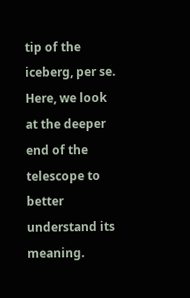tip of the iceberg, per se. Here, we look at the deeper end of the telescope to better understand its meaning.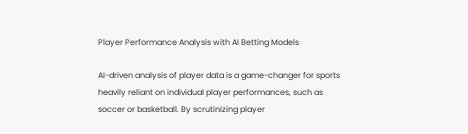Player Performance Analysis with AI Betting Models

AI-driven analysis of player data is a game-changer for sports heavily reliant on individual player performances, such as soccer or basketball. By scrutinizing player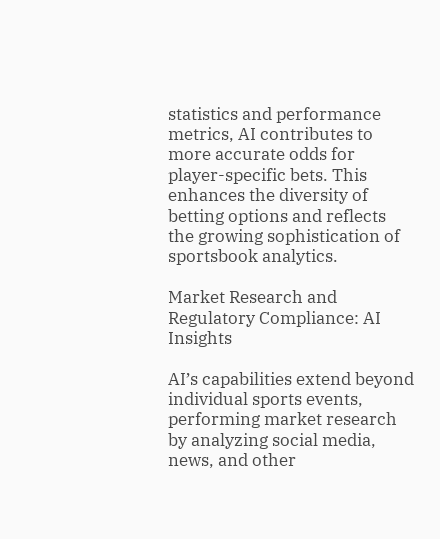statistics and performance metrics, AI contributes to more accurate odds for player-specific bets. This enhances the diversity of betting options and reflects the growing sophistication of sportsbook analytics.

Market Research and Regulatory Compliance: AI Insights

AI’s capabilities extend beyond individual sports events, performing market research by analyzing social media, news, and other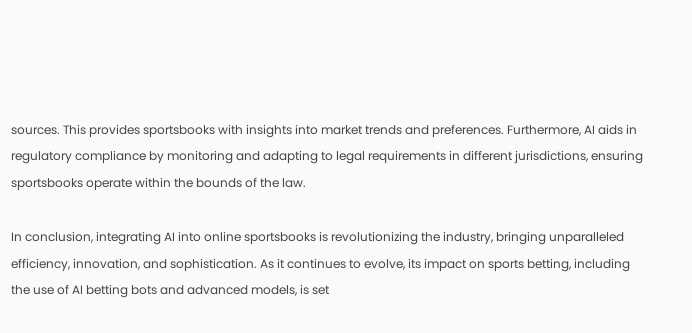sources. This provides sportsbooks with insights into market trends and preferences. Furthermore, AI aids in regulatory compliance by monitoring and adapting to legal requirements in different jurisdictions, ensuring sportsbooks operate within the bounds of the law.

In conclusion, integrating AI into online sportsbooks is revolutionizing the industry, bringing unparalleled efficiency, innovation, and sophistication. As it continues to evolve, its impact on sports betting, including the use of AI betting bots and advanced models, is set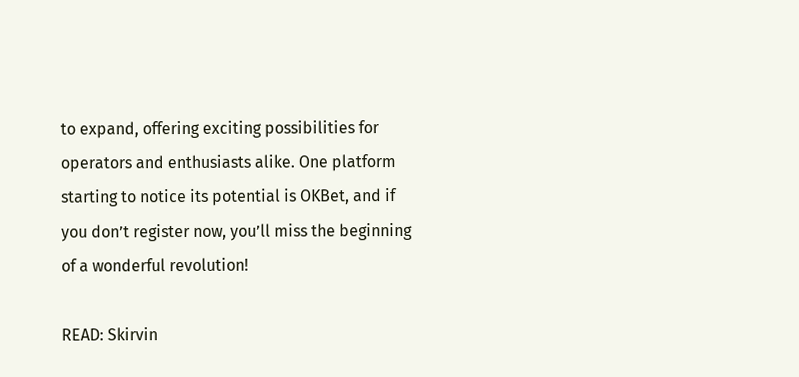to expand, offering exciting possibilities for operators and enthusiasts alike. One platform starting to notice its potential is OKBet, and if you don’t register now, you’ll miss the beginning of a wonderful revolution!

READ: Skirvin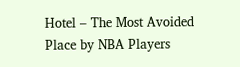Hotel – The Most Avoided Place by NBA Players